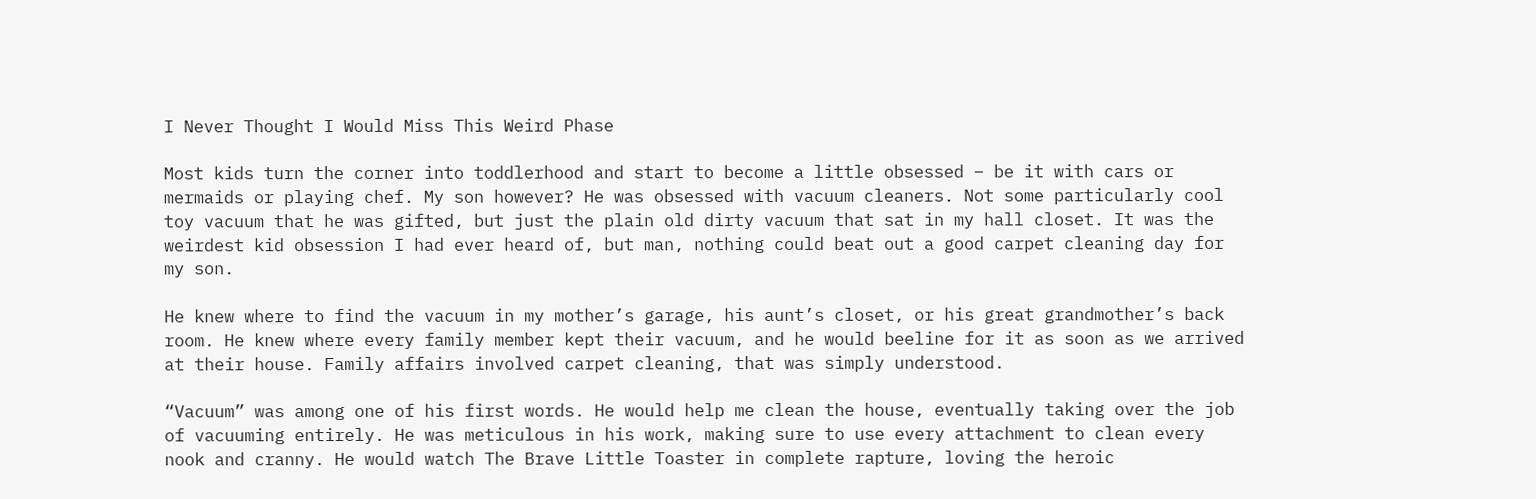I Never Thought I Would Miss This Weird Phase

Most kids turn the corner into toddlerhood and start to become a little obsessed – be it with cars or mermaids or playing chef. My son however? He was obsessed with vacuum cleaners. Not some particularly cool toy vacuum that he was gifted, but just the plain old dirty vacuum that sat in my hall closet. It was the weirdest kid obsession I had ever heard of, but man, nothing could beat out a good carpet cleaning day for my son.

He knew where to find the vacuum in my mother’s garage, his aunt’s closet, or his great grandmother’s back room. He knew where every family member kept their vacuum, and he would beeline for it as soon as we arrived at their house. Family affairs involved carpet cleaning, that was simply understood.

“Vacuum” was among one of his first words. He would help me clean the house, eventually taking over the job of vacuuming entirely. He was meticulous in his work, making sure to use every attachment to clean every nook and cranny. He would watch The Brave Little Toaster in complete rapture, loving the heroic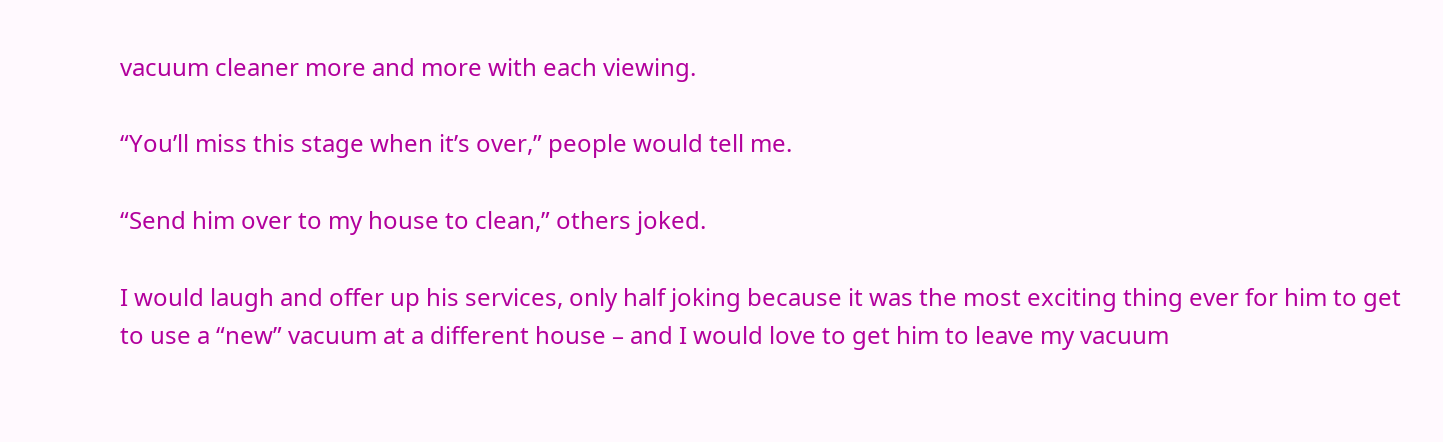vacuum cleaner more and more with each viewing.

“You’ll miss this stage when it’s over,” people would tell me.

“Send him over to my house to clean,” others joked.

I would laugh and offer up his services, only half joking because it was the most exciting thing ever for him to get to use a “new” vacuum at a different house – and I would love to get him to leave my vacuum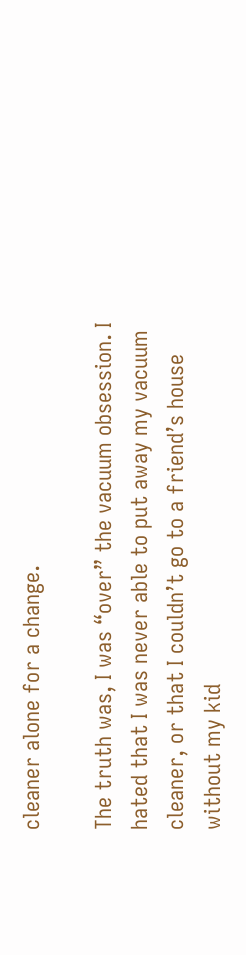cleaner alone for a change.

The truth was, I was “over” the vacuum obsession. I hated that I was never able to put away my vacuum cleaner, or that I couldn’t go to a friend’s house without my kid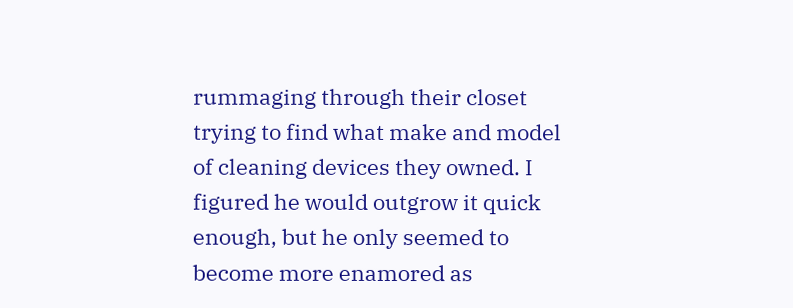rummaging through their closet trying to find what make and model of cleaning devices they owned. I figured he would outgrow it quick enough, but he only seemed to become more enamored as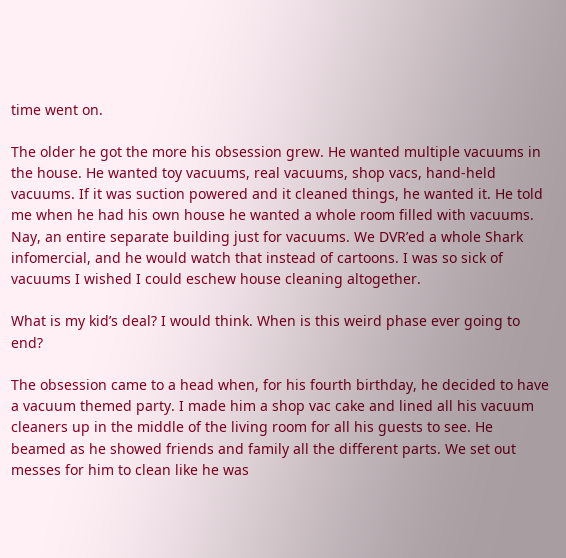time went on.

The older he got the more his obsession grew. He wanted multiple vacuums in the house. He wanted toy vacuums, real vacuums, shop vacs, hand-held vacuums. If it was suction powered and it cleaned things, he wanted it. He told me when he had his own house he wanted a whole room filled with vacuums. Nay, an entire separate building just for vacuums. We DVR’ed a whole Shark infomercial, and he would watch that instead of cartoons. I was so sick of vacuums I wished I could eschew house cleaning altogether.

What is my kid’s deal? I would think. When is this weird phase ever going to end?

The obsession came to a head when, for his fourth birthday, he decided to have a vacuum themed party. I made him a shop vac cake and lined all his vacuum cleaners up in the middle of the living room for all his guests to see. He beamed as he showed friends and family all the different parts. We set out messes for him to clean like he was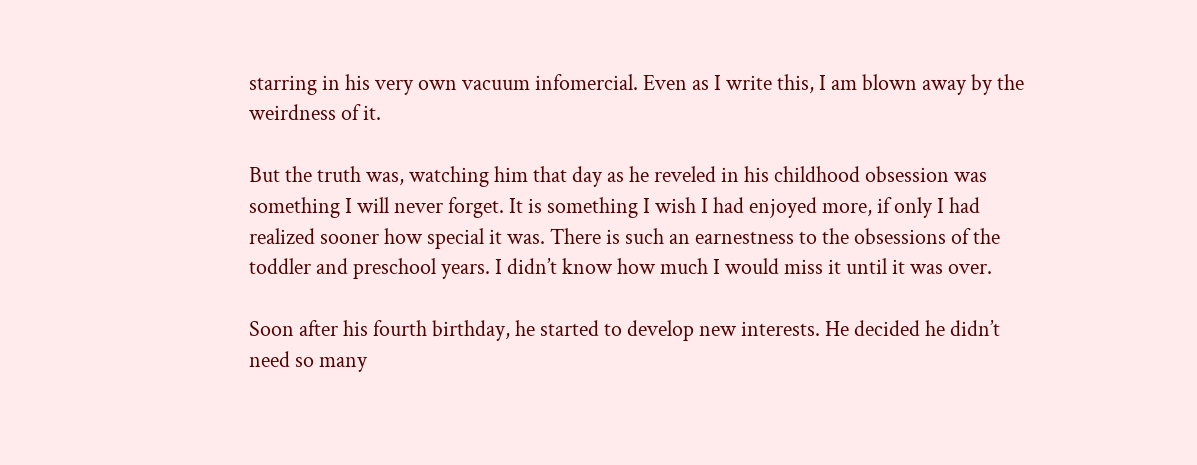starring in his very own vacuum infomercial. Even as I write this, I am blown away by the weirdness of it.

But the truth was, watching him that day as he reveled in his childhood obsession was something I will never forget. It is something I wish I had enjoyed more, if only I had realized sooner how special it was. There is such an earnestness to the obsessions of the toddler and preschool years. I didn’t know how much I would miss it until it was over.

Soon after his fourth birthday, he started to develop new interests. He decided he didn’t need so many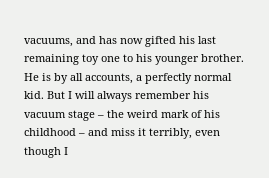vacuums, and has now gifted his last remaining toy one to his younger brother. He is by all accounts, a perfectly normal kid. But I will always remember his vacuum stage – the weird mark of his childhood – and miss it terribly, even though I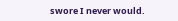swore I never would.